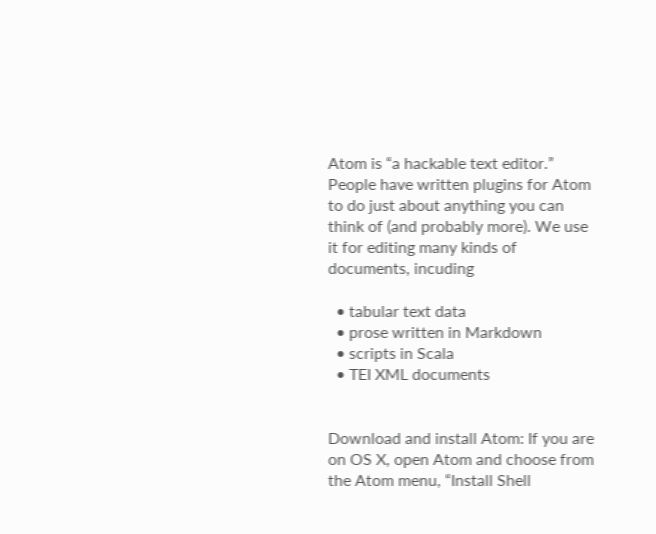Atom is “a hackable text editor.” People have written plugins for Atom to do just about anything you can think of (and probably more). We use it for editing many kinds of documents, incuding

  • tabular text data
  • prose written in Markdown
  • scripts in Scala
  • TEI XML documents


Download and install Atom: If you are on OS X, open Atom and choose from the Atom menu, “Install Shell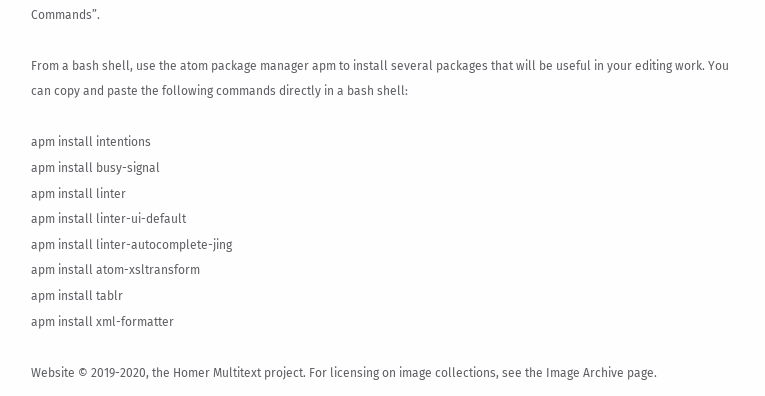Commands”.

From a bash shell, use the atom package manager apm to install several packages that will be useful in your editing work. You can copy and paste the following commands directly in a bash shell:

apm install intentions
apm install busy-signal
apm install linter
apm install linter-ui-default
apm install linter-autocomplete-jing
apm install atom-xsltransform
apm install tablr
apm install xml-formatter

Website © 2019-2020, the Homer Multitext project. For licensing on image collections, see the Image Archive page.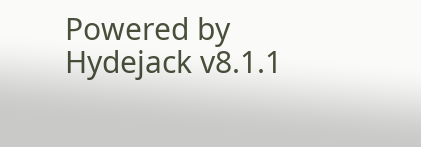Powered by Hydejack v8.1.1